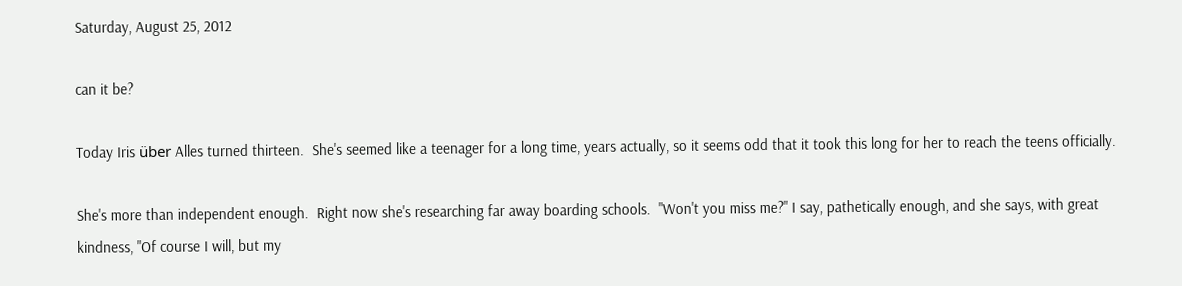Saturday, August 25, 2012

can it be?

Today Iris über Alles turned thirteen.  She's seemed like a teenager for a long time, years actually, so it seems odd that it took this long for her to reach the teens officially.

She's more than independent enough.  Right now she's researching far away boarding schools.  "Won't you miss me?" I say, pathetically enough, and she says, with great kindness, "Of course I will, but my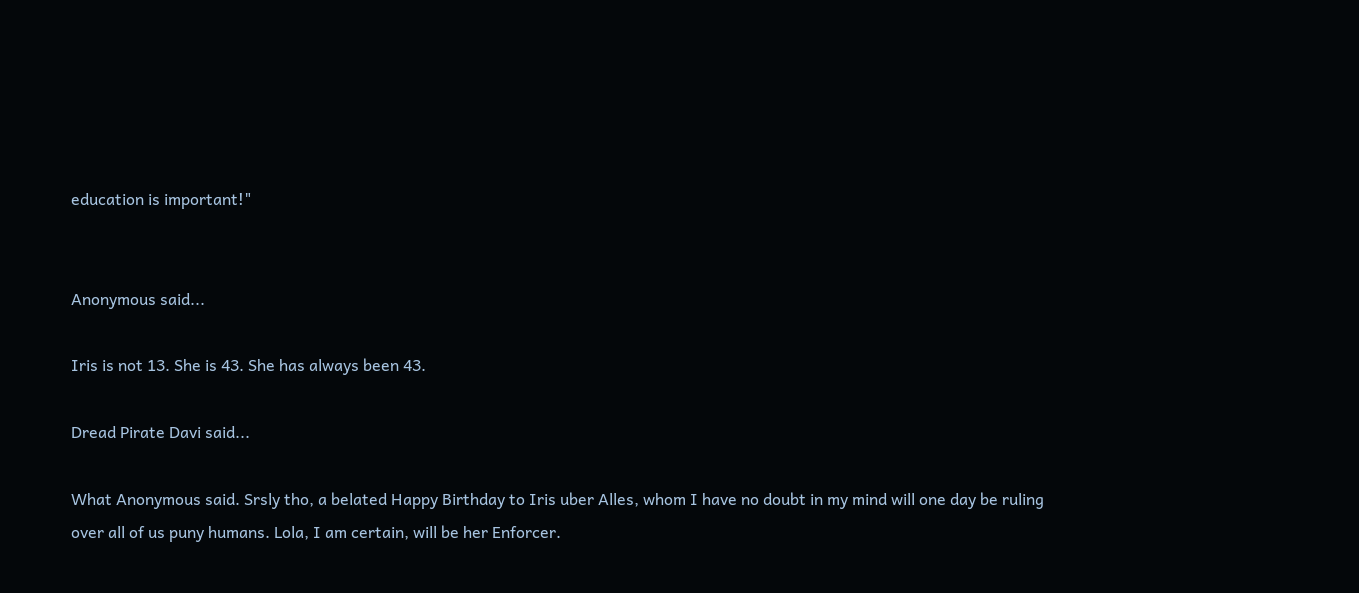education is important!"


Anonymous said...

Iris is not 13. She is 43. She has always been 43.

Dread Pirate Davi said...

What Anonymous said. Srsly tho, a belated Happy Birthday to Iris uber Alles, whom I have no doubt in my mind will one day be ruling over all of us puny humans. Lola, I am certain, will be her Enforcer.